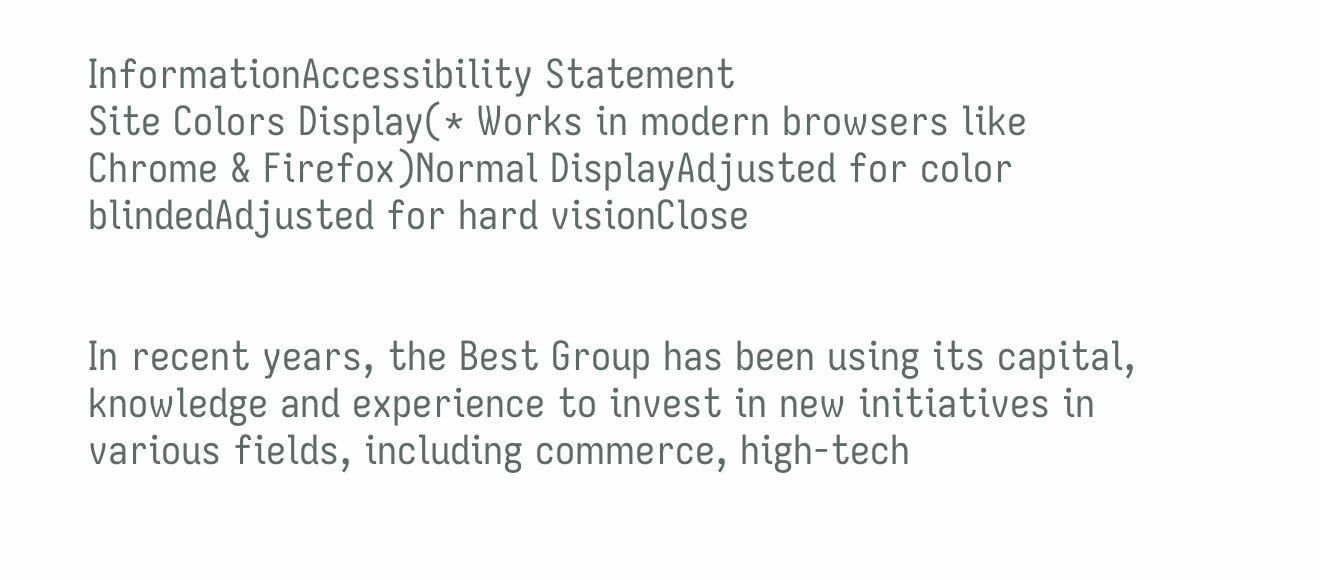InformationAccessibility Statement
Site Colors Display(* Works in modern browsers like Chrome & Firefox)Normal DisplayAdjusted for color blindedAdjusted for hard visionClose


In recent years, the Best Group has been using its capital, knowledge and experience to invest in new initiatives in various fields, including commerce, high-tech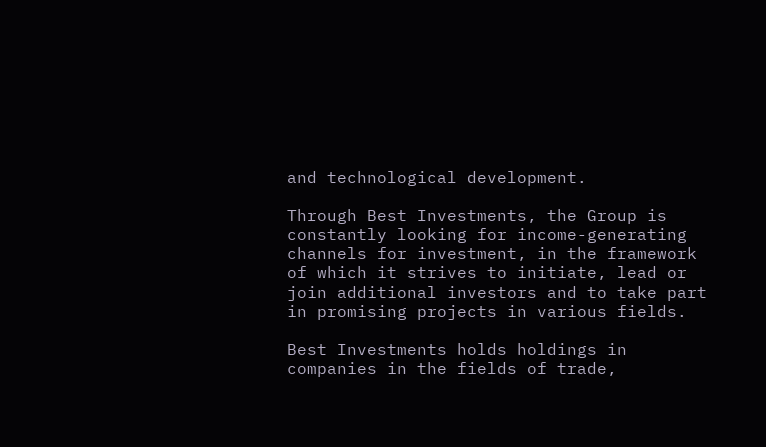and technological development.

Through Best Investments, the Group is constantly looking for income-generating channels for investment, in the framework of which it strives to initiate, lead or join additional investors and to take part in promising projects in various fields.

Best Investments holds holdings in companies in the fields of trade,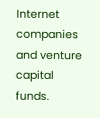Internet companies and venture capital funds.